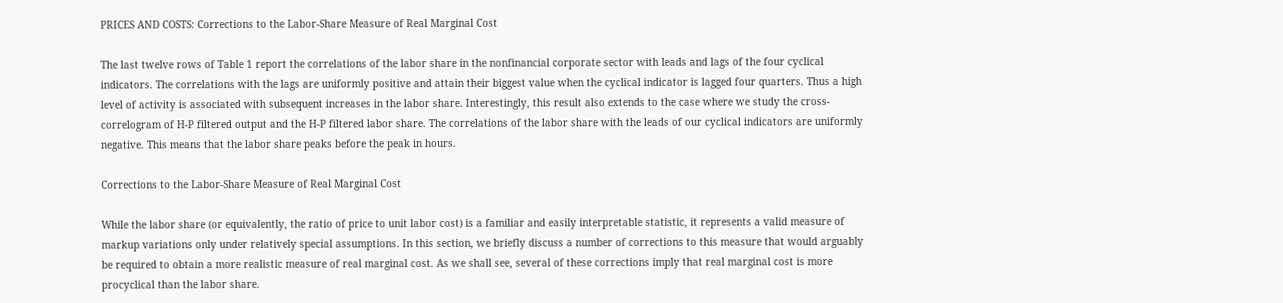PRICES AND COSTS: Corrections to the Labor-Share Measure of Real Marginal Cost

The last twelve rows of Table 1 report the correlations of the labor share in the nonfinancial corporate sector with leads and lags of the four cyclical indicators. The correlations with the lags are uniformly positive and attain their biggest value when the cyclical indicator is lagged four quarters. Thus a high level of activity is associated with subsequent increases in the labor share. Interestingly, this result also extends to the case where we study the cross-correlogram of H-P filtered output and the H-P filtered labor share. The correlations of the labor share with the leads of our cyclical indicators are uniformly negative. This means that the labor share peaks before the peak in hours.

Corrections to the Labor-Share Measure of Real Marginal Cost

While the labor share (or equivalently, the ratio of price to unit labor cost) is a familiar and easily interpretable statistic, it represents a valid measure of markup variations only under relatively special assumptions. In this section, we briefly discuss a number of corrections to this measure that would arguably be required to obtain a more realistic measure of real marginal cost. As we shall see, several of these corrections imply that real marginal cost is more procyclical than the labor share.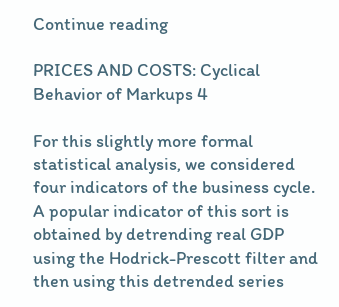Continue reading

PRICES AND COSTS: Cyclical Behavior of Markups 4

For this slightly more formal statistical analysis, we considered four indicators of the business cycle. A popular indicator of this sort is obtained by detrending real GDP using the Hodrick-Prescott filter and then using this detrended series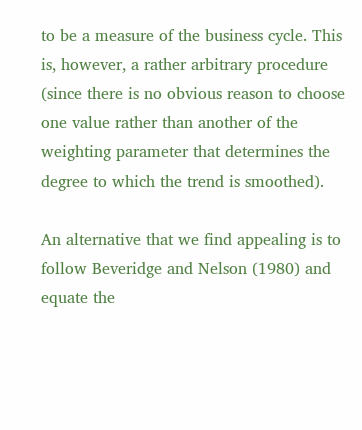to be a measure of the business cycle. This is, however, a rather arbitrary procedure (since there is no obvious reason to choose one value rather than another of the weighting parameter that determines the degree to which the trend is smoothed).

An alternative that we find appealing is to follow Beveridge and Nelson (1980) and equate the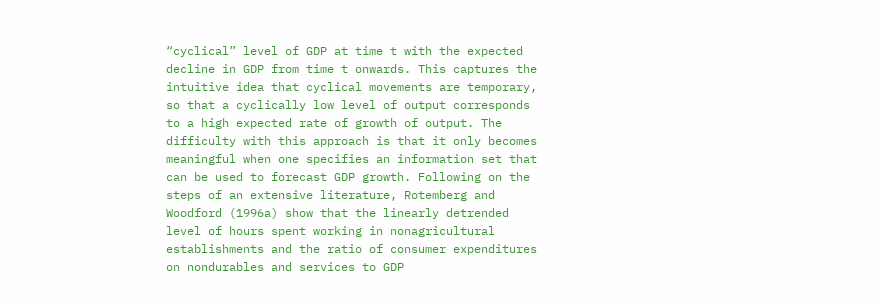“cyclical” level of GDP at time t with the expected decline in GDP from time t onwards. This captures the intuitive idea that cyclical movements are temporary, so that a cyclically low level of output corresponds to a high expected rate of growth of output. The difficulty with this approach is that it only becomes meaningful when one specifies an information set that can be used to forecast GDP growth. Following on the steps of an extensive literature, Rotemberg and Woodford (1996a) show that the linearly detrended level of hours spent working in nonagricultural establishments and the ratio of consumer expenditures on nondurables and services to GDP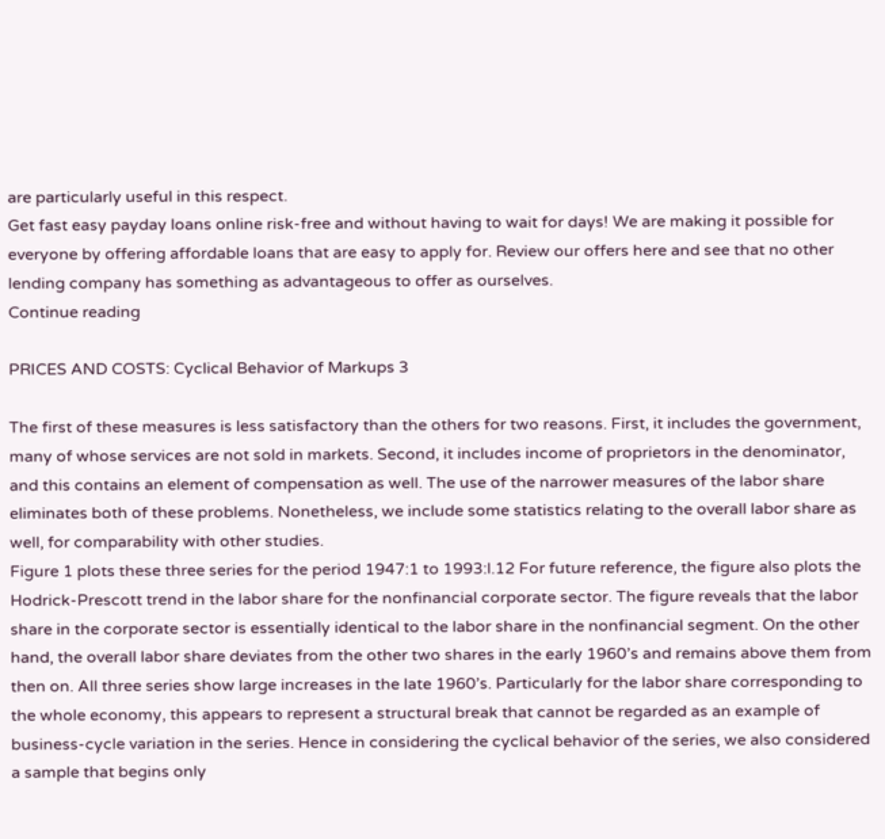are particularly useful in this respect.
Get fast easy payday loans online risk-free and without having to wait for days! We are making it possible for everyone by offering affordable loans that are easy to apply for. Review our offers here and see that no other lending company has something as advantageous to offer as ourselves.
Continue reading

PRICES AND COSTS: Cyclical Behavior of Markups 3

The first of these measures is less satisfactory than the others for two reasons. First, it includes the government, many of whose services are not sold in markets. Second, it includes income of proprietors in the denominator, and this contains an element of compensation as well. The use of the narrower measures of the labor share eliminates both of these problems. Nonetheless, we include some statistics relating to the overall labor share as well, for comparability with other studies.
Figure 1 plots these three series for the period 1947:1 to 1993:l.12 For future reference, the figure also plots the Hodrick-Prescott trend in the labor share for the nonfinancial corporate sector. The figure reveals that the labor share in the corporate sector is essentially identical to the labor share in the nonfinancial segment. On the other hand, the overall labor share deviates from the other two shares in the early 1960’s and remains above them from then on. All three series show large increases in the late 1960’s. Particularly for the labor share corresponding to the whole economy, this appears to represent a structural break that cannot be regarded as an example of business-cycle variation in the series. Hence in considering the cyclical behavior of the series, we also considered a sample that begins only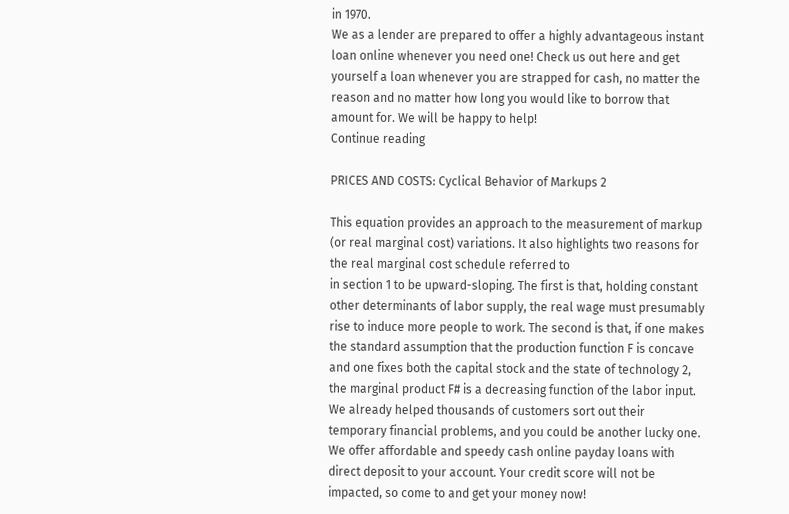in 1970.
We as a lender are prepared to offer a highly advantageous instant loan online whenever you need one! Check us out here and get yourself a loan whenever you are strapped for cash, no matter the reason and no matter how long you would like to borrow that amount for. We will be happy to help!
Continue reading

PRICES AND COSTS: Cyclical Behavior of Markups 2

This equation provides an approach to the measurement of markup (or real marginal cost) variations. It also highlights two reasons for the real marginal cost schedule referred to
in section 1 to be upward-sloping. The first is that, holding constant other determinants of labor supply, the real wage must presumably rise to induce more people to work. The second is that, if one makes the standard assumption that the production function F is concave and one fixes both the capital stock and the state of technology 2, the marginal product F# is a decreasing function of the labor input.
We already helped thousands of customers sort out their temporary financial problems, and you could be another lucky one. We offer affordable and speedy cash online payday loans with direct deposit to your account. Your credit score will not be impacted, so come to and get your money now!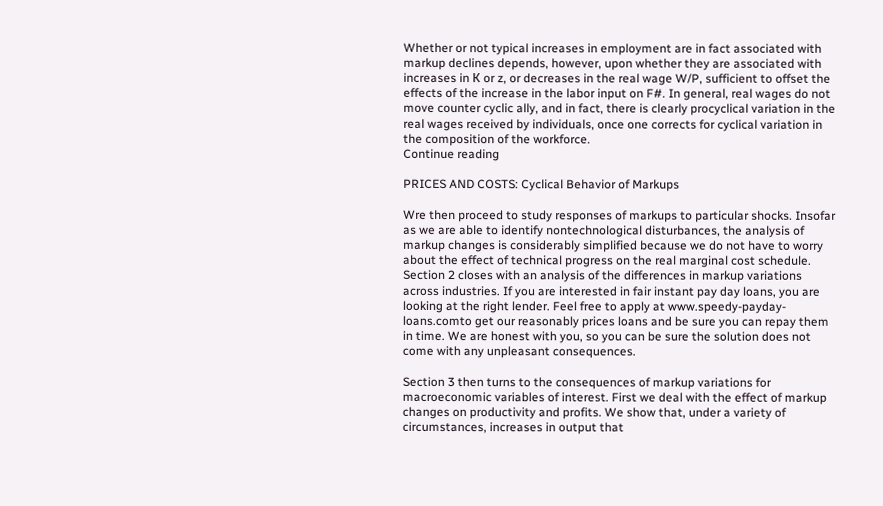Whether or not typical increases in employment are in fact associated with markup declines depends, however, upon whether they are associated with increases in К or z, or decreases in the real wage W/P, sufficient to offset the effects of the increase in the labor input on F#. In general, real wages do not move counter cyclic ally, and in fact, there is clearly procyclical variation in the real wages received by individuals, once one corrects for cyclical variation in the composition of the workforce.
Continue reading

PRICES AND COSTS: Cyclical Behavior of Markups

Wre then proceed to study responses of markups to particular shocks. Insofar as we are able to identify nontechnological disturbances, the analysis of markup changes is considerably simplified because we do not have to worry about the effect of technical progress on the real marginal cost schedule. Section 2 closes with an analysis of the differences in markup variations across industries. If you are interested in fair instant pay day loans, you are looking at the right lender. Feel free to apply at www.speedy-payday-loans.comto get our reasonably prices loans and be sure you can repay them in time. We are honest with you, so you can be sure the solution does not come with any unpleasant consequences.

Section 3 then turns to the consequences of markup variations for macroeconomic variables of interest. First we deal with the effect of markup changes on productivity and profits. We show that, under a variety of circumstances, increases in output that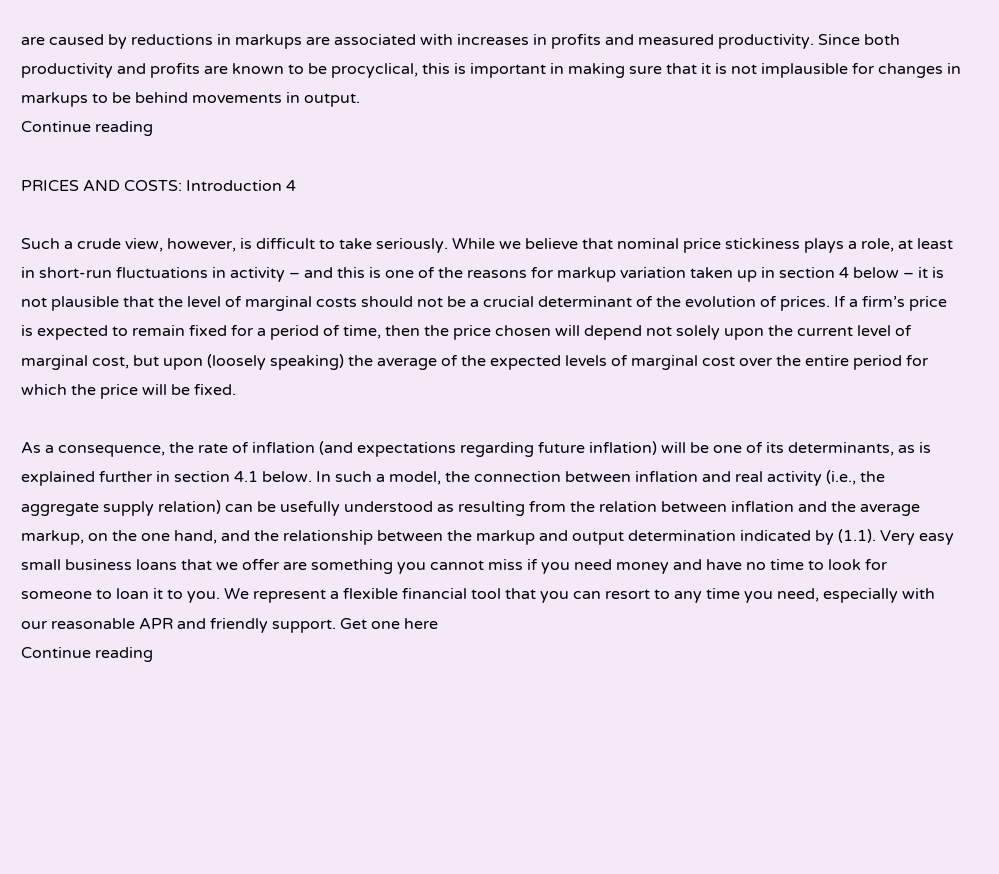are caused by reductions in markups are associated with increases in profits and measured productivity. Since both productivity and profits are known to be procyclical, this is important in making sure that it is not implausible for changes in markups to be behind movements in output.
Continue reading

PRICES AND COSTS: Introduction 4

Such a crude view, however, is difficult to take seriously. While we believe that nominal price stickiness plays a role, at least in short-run fluctuations in activity – and this is one of the reasons for markup variation taken up in section 4 below – it is not plausible that the level of marginal costs should not be a crucial determinant of the evolution of prices. If a firm’s price is expected to remain fixed for a period of time, then the price chosen will depend not solely upon the current level of marginal cost, but upon (loosely speaking) the average of the expected levels of marginal cost over the entire period for which the price will be fixed.

As a consequence, the rate of inflation (and expectations regarding future inflation) will be one of its determinants, as is explained further in section 4.1 below. In such a model, the connection between inflation and real activity (i.e., the aggregate supply relation) can be usefully understood as resulting from the relation between inflation and the average markup, on the one hand, and the relationship between the markup and output determination indicated by (1.1). Very easy small business loans that we offer are something you cannot miss if you need money and have no time to look for someone to loan it to you. We represent a flexible financial tool that you can resort to any time you need, especially with our reasonable APR and friendly support. Get one here
Continue reading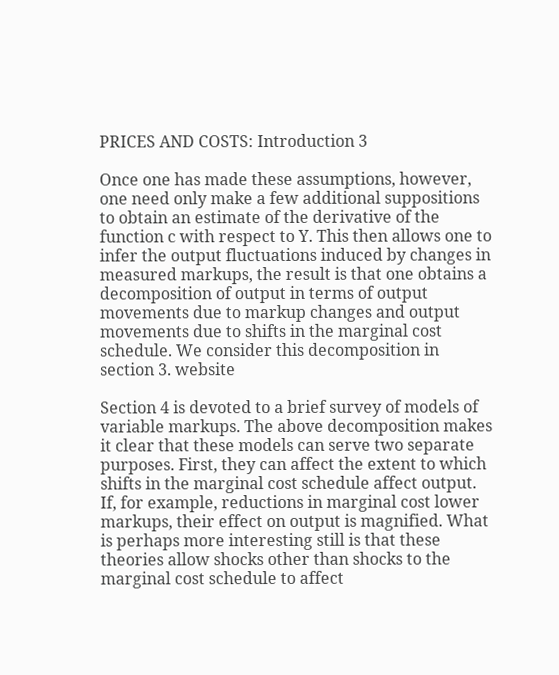PRICES AND COSTS: Introduction 3

Once one has made these assumptions, however, one need only make a few additional suppositions to obtain an estimate of the derivative of the function с with respect to Y. This then allows one to infer the output fluctuations induced by changes in measured markups, the result is that one obtains a decomposition of output in terms of output movements due to markup changes and output movements due to shifts in the marginal cost schedule. We consider this decomposition in section 3. website

Section 4 is devoted to a brief survey of models of variable markups. The above decomposition makes it clear that these models can serve two separate purposes. First, they can affect the extent to which shifts in the marginal cost schedule affect output. If, for example, reductions in marginal cost lower markups, their effect on output is magnified. What is perhaps more interesting still is that these theories allow shocks other than shocks to the marginal cost schedule to affect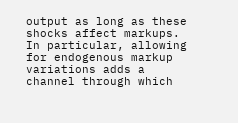output as long as these shocks affect markups. In particular, allowing for endogenous markup variations adds a channel through which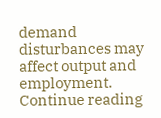demand disturbances may affect output and employment.
Continue reading